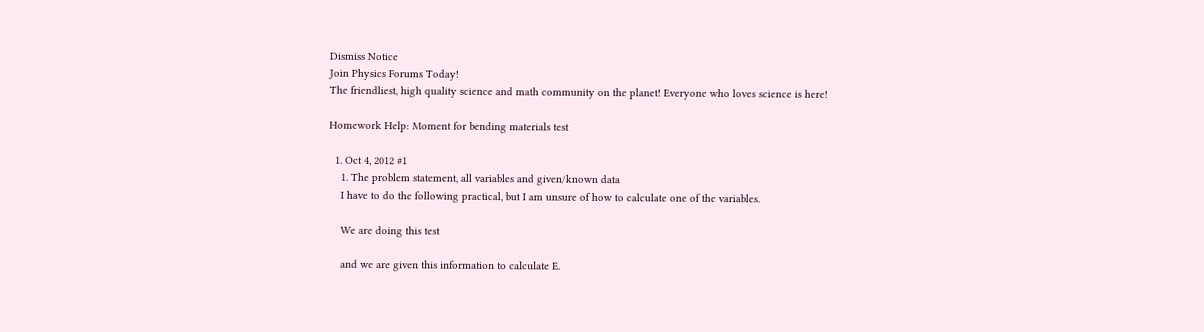Dismiss Notice
Join Physics Forums Today!
The friendliest, high quality science and math community on the planet! Everyone who loves science is here!

Homework Help: Moment for bending materials test

  1. Oct 4, 2012 #1
    1. The problem statement, all variables and given/known data
    I have to do the following practical, but I am unsure of how to calculate one of the variables.

    We are doing this test

    and we are given this information to calculate E.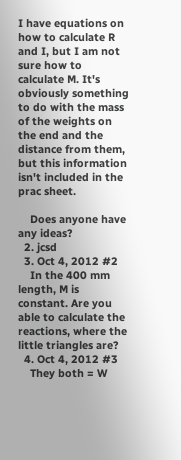I have equations on how to calculate R and I, but I am not sure how to calculate M. It's obviously something to do with the mass of the weights on the end and the distance from them, but this information isn't included in the prac sheet.

    Does anyone have any ideas?
  2. jcsd
  3. Oct 4, 2012 #2
    In the 400 mm length, M is constant. Are you able to calculate the reactions, where the little triangles are?
  4. Oct 4, 2012 #3
    They both = W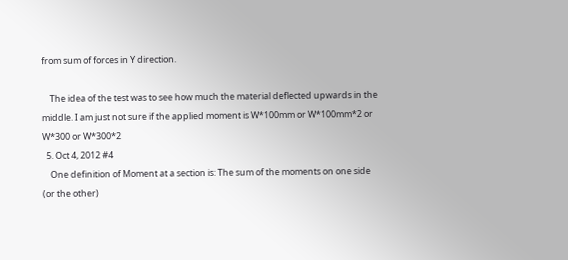from sum of forces in Y direction.

    The idea of the test was to see how much the material deflected upwards in the middle. I am just not sure if the applied moment is W*100mm or W*100mm*2 or W*300 or W*300*2
  5. Oct 4, 2012 #4
    One definition of Moment at a section is: The sum of the moments on one side (or the other)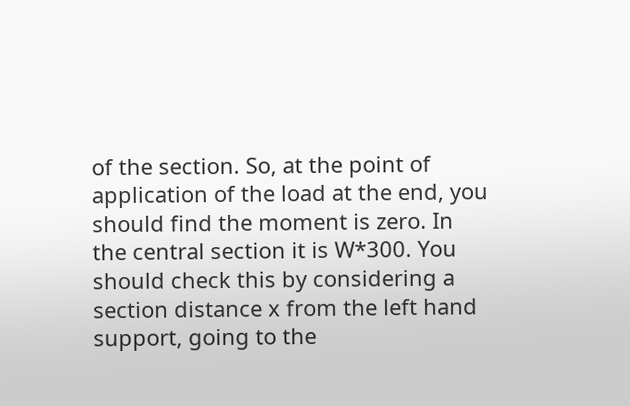of the section. So, at the point of application of the load at the end, you should find the moment is zero. In the central section it is W*300. You should check this by considering a section distance x from the left hand support, going to the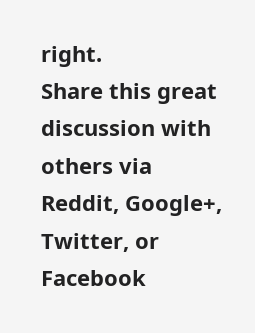right.
Share this great discussion with others via Reddit, Google+, Twitter, or Facebook